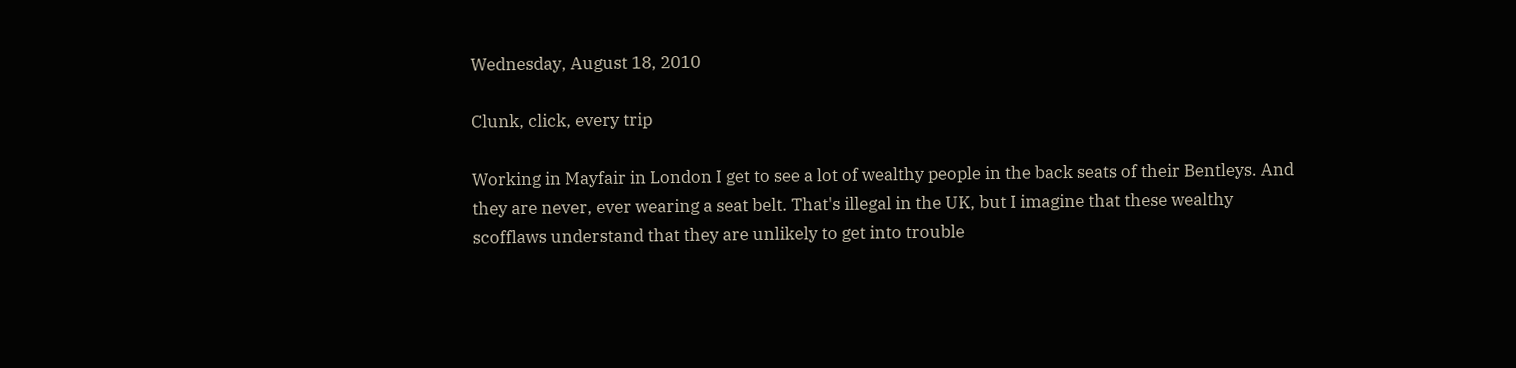Wednesday, August 18, 2010

Clunk, click, every trip

Working in Mayfair in London I get to see a lot of wealthy people in the back seats of their Bentleys. And they are never, ever wearing a seat belt. That's illegal in the UK, but I imagine that these wealthy scofflaws understand that they are unlikely to get into trouble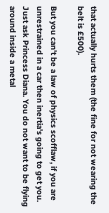that actually hurts them (the fine for not wearing the belt is £500).

But you can't be a law of physics scofflaw, if you are unrestrained in a car then inertia's going to get you. Just ask Princess Diana. You do not want to be flying around inside a metal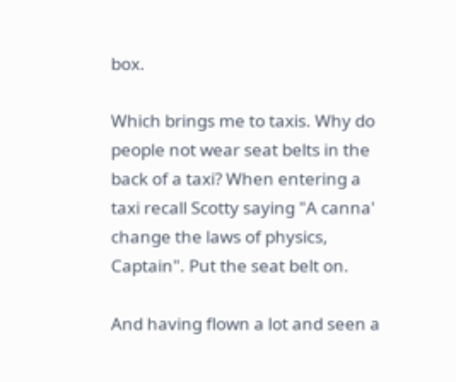box.

Which brings me to taxis. Why do people not wear seat belts in the back of a taxi? When entering a taxi recall Scotty saying "A canna' change the laws of physics, Captain". Put the seat belt on.

And having flown a lot and seen a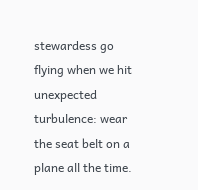stewardess go flying when we hit unexpected turbulence: wear the seat belt on a plane all the time.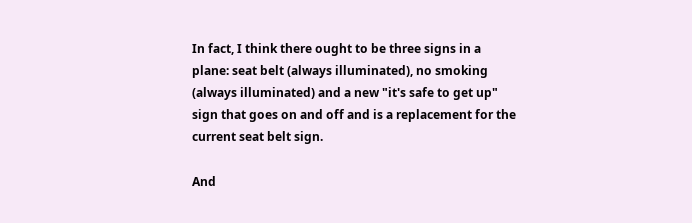In fact, I think there ought to be three signs in a plane: seat belt (always illuminated), no smoking (always illuminated) and a new "it's safe to get up" sign that goes on and off and is a replacement for the current seat belt sign.

And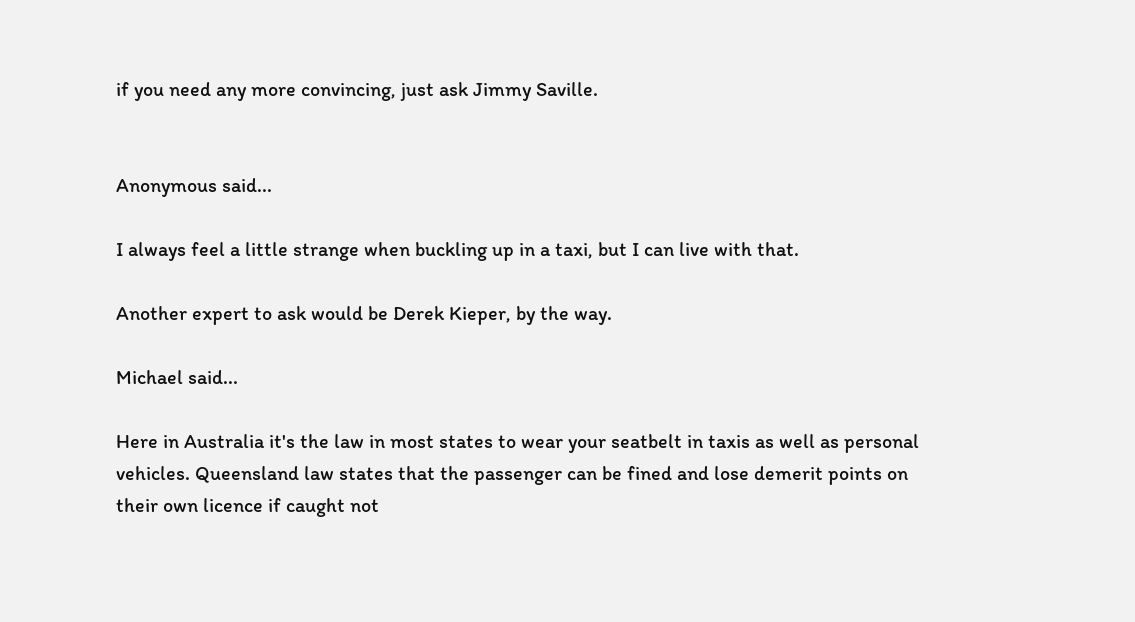if you need any more convincing, just ask Jimmy Saville.


Anonymous said...

I always feel a little strange when buckling up in a taxi, but I can live with that.

Another expert to ask would be Derek Kieper, by the way.

Michael said...

Here in Australia it's the law in most states to wear your seatbelt in taxis as well as personal vehicles. Queensland law states that the passenger can be fined and lose demerit points on their own licence if caught not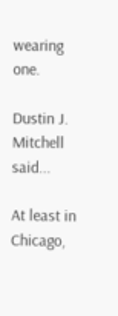wearing one.

Dustin J. Mitchell said...

At least in Chicago,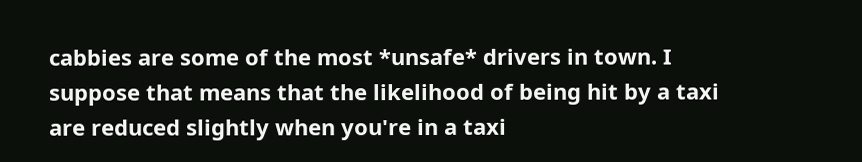cabbies are some of the most *unsafe* drivers in town. I suppose that means that the likelihood of being hit by a taxi are reduced slightly when you're in a taxi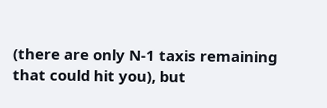(there are only N-1 taxis remaining that could hit you), but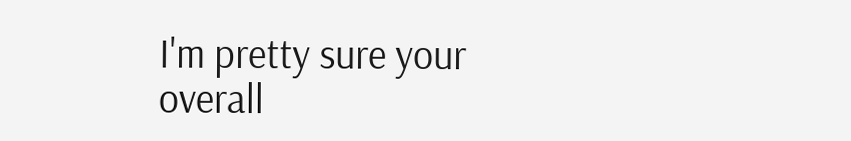I'm pretty sure your overall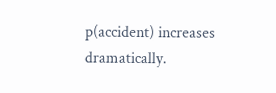p(accident) increases dramatically.